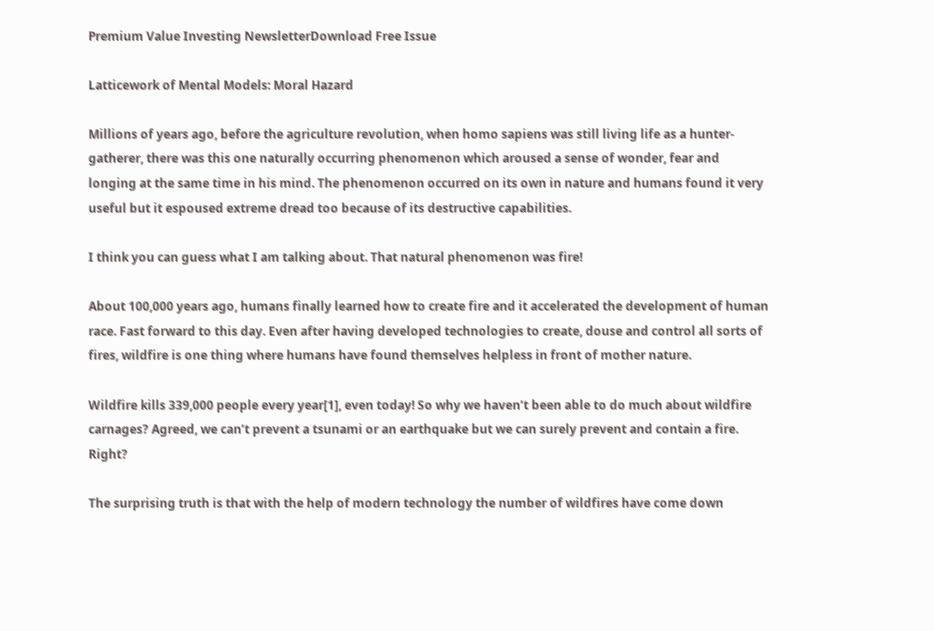Premium Value Investing NewsletterDownload Free Issue

Latticework of Mental Models: Moral Hazard

Millions of years ago, before the agriculture revolution, when homo sapiens was still living life as a hunter-gatherer, there was this one naturally occurring phenomenon which aroused a sense of wonder, fear and longing at the same time in his mind. The phenomenon occurred on its own in nature and humans found it very useful but it espoused extreme dread too because of its destructive capabilities.

I think you can guess what I am talking about. That natural phenomenon was fire!

About 100,000 years ago, humans finally learned how to create fire and it accelerated the development of human race. Fast forward to this day. Even after having developed technologies to create, douse and control all sorts of fires, wildfire is one thing where humans have found themselves helpless in front of mother nature.

Wildfire kills 339,000 people every year[1], even today! So why we haven’t been able to do much about wildfire carnages? Agreed, we can’t prevent a tsunami or an earthquake but we can surely prevent and contain a fire. Right?

The surprising truth is that with the help of modern technology the number of wildfires have come down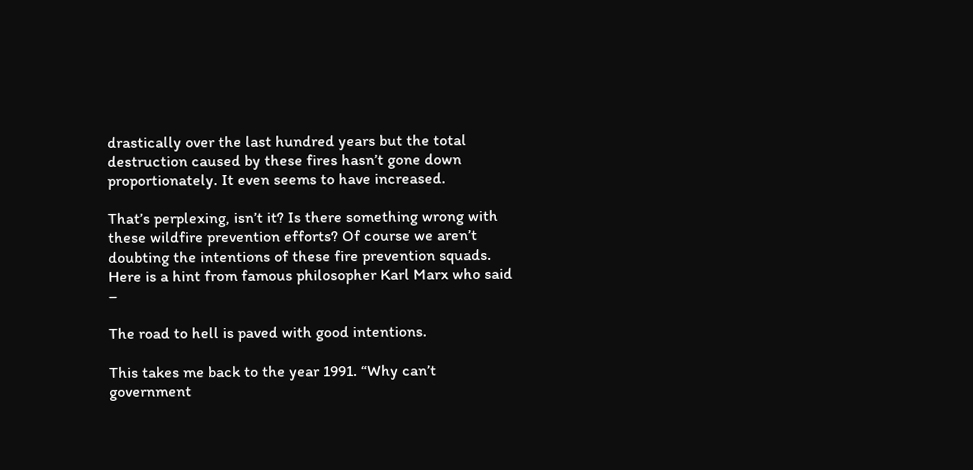drastically over the last hundred years but the total destruction caused by these fires hasn’t gone down proportionately. It even seems to have increased.

That’s perplexing, isn’t it? Is there something wrong with these wildfire prevention efforts? Of course we aren’t doubting the intentions of these fire prevention squads. Here is a hint from famous philosopher Karl Marx who said –

The road to hell is paved with good intentions.

This takes me back to the year 1991. “Why can’t government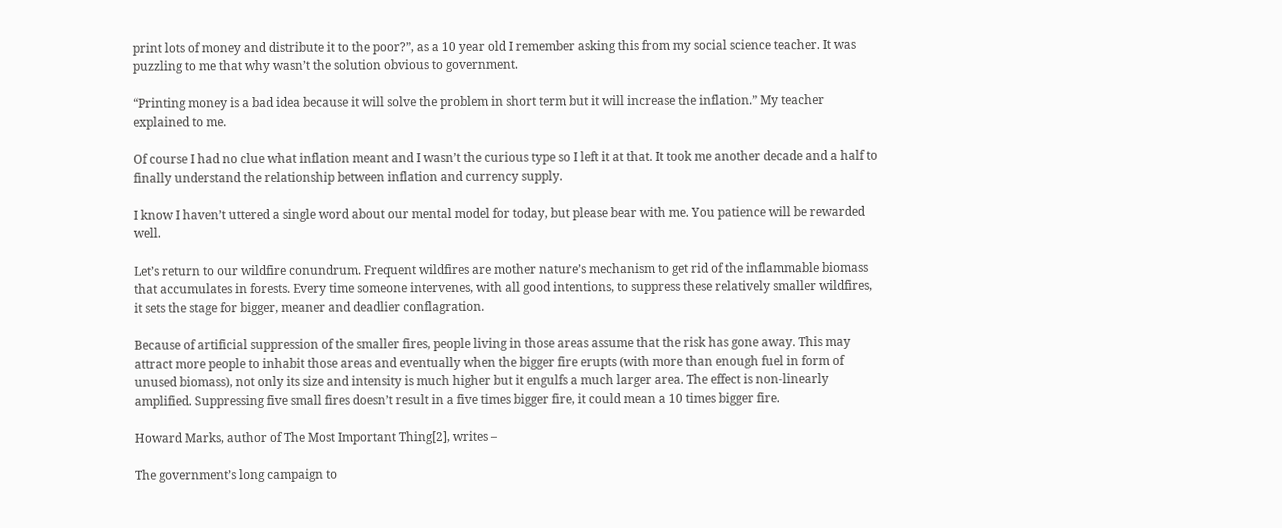print lots of money and distribute it to the poor?”, as a 10 year old I remember asking this from my social science teacher. It was puzzling to me that why wasn’t the solution obvious to government.

“Printing money is a bad idea because it will solve the problem in short term but it will increase the inflation.” My teacher explained to me.

Of course I had no clue what inflation meant and I wasn’t the curious type so I left it at that. It took me another decade and a half to finally understand the relationship between inflation and currency supply.

I know I haven’t uttered a single word about our mental model for today, but please bear with me. You patience will be rewarded well.

Let’s return to our wildfire conundrum. Frequent wildfires are mother nature’s mechanism to get rid of the inflammable biomass that accumulates in forests. Every time someone intervenes, with all good intentions, to suppress these relatively smaller wildfires, it sets the stage for bigger, meaner and deadlier conflagration.

Because of artificial suppression of the smaller fires, people living in those areas assume that the risk has gone away. This may attract more people to inhabit those areas and eventually when the bigger fire erupts (with more than enough fuel in form of unused biomass), not only its size and intensity is much higher but it engulfs a much larger area. The effect is non-linearly amplified. Suppressing five small fires doesn’t result in a five times bigger fire, it could mean a 10 times bigger fire.

Howard Marks, author of The Most Important Thing[2], writes –

The government’s long campaign to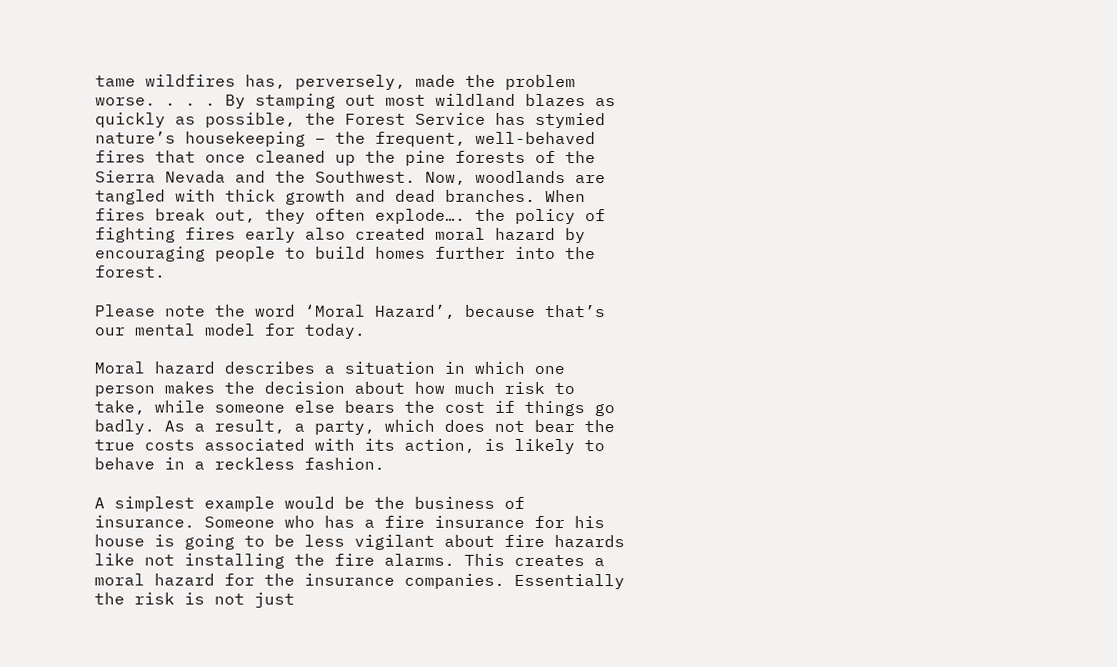tame wildfires has, perversely, made the problem worse. . . . By stamping out most wildland blazes as quickly as possible, the Forest Service has stymied nature’s housekeeping – the frequent, well-behaved fires that once cleaned up the pine forests of the Sierra Nevada and the Southwest. Now, woodlands are tangled with thick growth and dead branches. When fires break out, they often explode…. the policy of fighting fires early also created moral hazard by encouraging people to build homes further into the forest.

Please note the word ‘Moral Hazard’, because that’s our mental model for today.

Moral hazard describes a situation in which one person makes the decision about how much risk to take, while someone else bears the cost if things go badly. As a result, a party, which does not bear the true costs associated with its action, is likely to behave in a reckless fashion.

A simplest example would be the business of insurance. Someone who has a fire insurance for his house is going to be less vigilant about fire hazards like not installing the fire alarms. This creates a moral hazard for the insurance companies. Essentially the risk is not just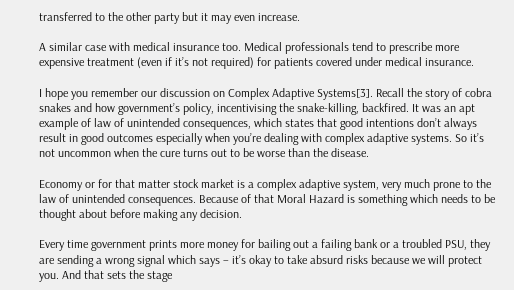transferred to the other party but it may even increase.

A similar case with medical insurance too. Medical professionals tend to prescribe more expensive treatment (even if it’s not required) for patients covered under medical insurance.

I hope you remember our discussion on Complex Adaptive Systems[3]. Recall the story of cobra snakes and how government’s policy, incentivising the snake-killing, backfired. It was an apt example of law of unintended consequences, which states that good intentions don’t always result in good outcomes especially when you’re dealing with complex adaptive systems. So it’s not uncommon when the cure turns out to be worse than the disease.

Economy or for that matter stock market is a complex adaptive system, very much prone to the law of unintended consequences. Because of that Moral Hazard is something which needs to be thought about before making any decision.

Every time government prints more money for bailing out a failing bank or a troubled PSU, they are sending a wrong signal which says – it’s okay to take absurd risks because we will protect you. And that sets the stage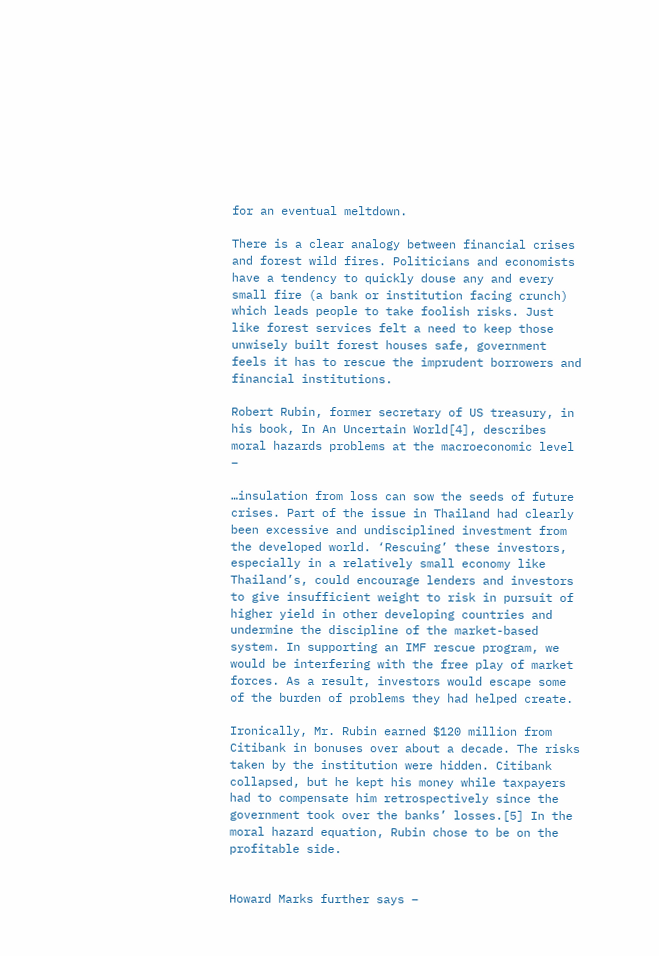for an eventual meltdown.

There is a clear analogy between financial crises and forest wild fires. Politicians and economists have a tendency to quickly douse any and every small fire (a bank or institution facing crunch) which leads people to take foolish risks. Just like forest services felt a need to keep those unwisely built forest houses safe, government feels it has to rescue the imprudent borrowers and financial institutions.

Robert Rubin, former secretary of US treasury, in his book, In An Uncertain World[4], describes moral hazards problems at the macroeconomic level –

…insulation from loss can sow the seeds of future crises. Part of the issue in Thailand had clearly been excessive and undisciplined investment from the developed world. ‘Rescuing’ these investors, especially in a relatively small economy like Thailand’s, could encourage lenders and investors to give insufficient weight to risk in pursuit of higher yield in other developing countries and undermine the discipline of the market-based system. In supporting an IMF rescue program, we would be interfering with the free play of market forces. As a result, investors would escape some of the burden of problems they had helped create.

Ironically, Mr. Rubin earned $120 million from Citibank in bonuses over about a decade. The risks taken by the institution were hidden. Citibank collapsed, but he kept his money while taxpayers had to compensate him retrospectively since the government took over the banks’ losses.[5] In the moral hazard equation, Rubin chose to be on the profitable side.


Howard Marks further says –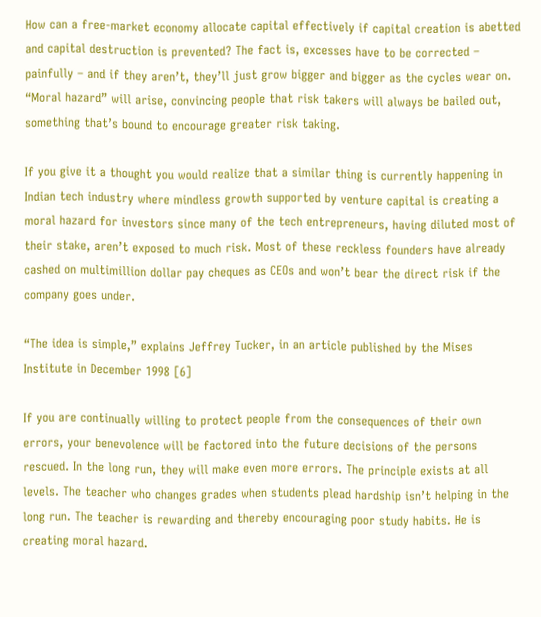How can a free-market economy allocate capital effectively if capital creation is abetted and capital destruction is prevented? The fact is, excesses have to be corrected – painfully – and if they aren’t, they’ll just grow bigger and bigger as the cycles wear on. “Moral hazard” will arise, convincing people that risk takers will always be bailed out, something that’s bound to encourage greater risk taking.

If you give it a thought you would realize that a similar thing is currently happening in Indian tech industry where mindless growth supported by venture capital is creating a moral hazard for investors since many of the tech entrepreneurs, having diluted most of their stake, aren’t exposed to much risk. Most of these reckless founders have already cashed on multimillion dollar pay cheques as CEOs and won’t bear the direct risk if the company goes under.

“The idea is simple,” explains Jeffrey Tucker, in an article published by the Mises Institute in December 1998 [6]

If you are continually willing to protect people from the consequences of their own errors, your benevolence will be factored into the future decisions of the persons rescued. In the long run, they will make even more errors. The principle exists at all levels. The teacher who changes grades when students plead hardship isn’t helping in the long run. The teacher is rewarding and thereby encouraging poor study habits. He is creating moral hazard.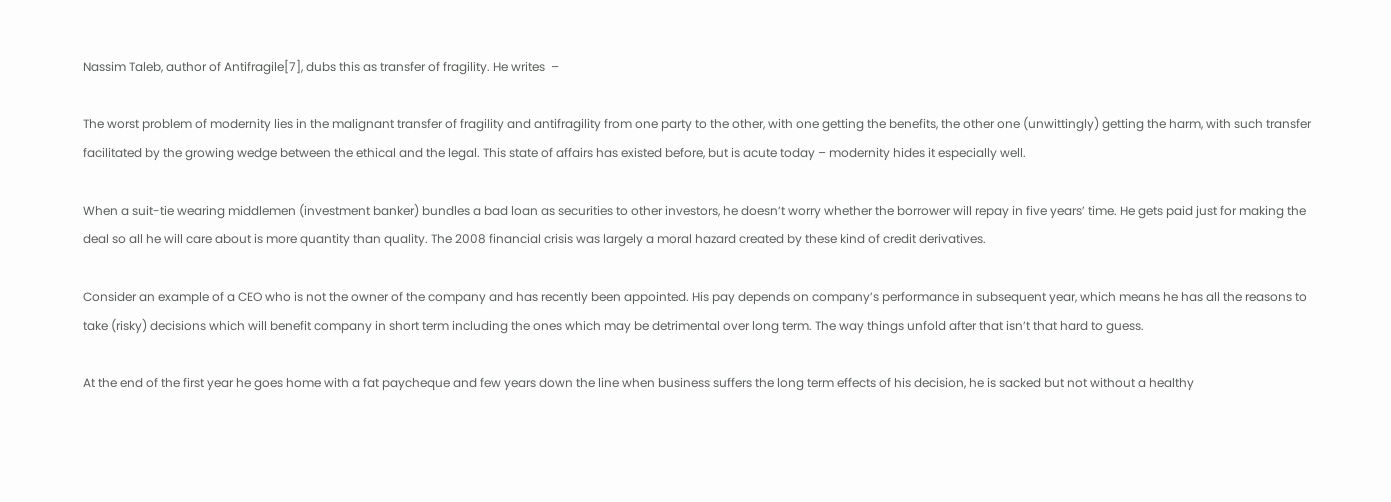Nassim Taleb, author of Antifragile[7], dubs this as transfer of fragility. He writes  –

The worst problem of modernity lies in the malignant transfer of fragility and antifragility from one party to the other, with one getting the benefits, the other one (unwittingly) getting the harm, with such transfer facilitated by the growing wedge between the ethical and the legal. This state of affairs has existed before, but is acute today – modernity hides it especially well.

When a suit-tie wearing middlemen (investment banker) bundles a bad loan as securities to other investors, he doesn’t worry whether the borrower will repay in five years’ time. He gets paid just for making the deal so all he will care about is more quantity than quality. The 2008 financial crisis was largely a moral hazard created by these kind of credit derivatives.

Consider an example of a CEO who is not the owner of the company and has recently been appointed. His pay depends on company’s performance in subsequent year, which means he has all the reasons to take (risky) decisions which will benefit company in short term including the ones which may be detrimental over long term. The way things unfold after that isn’t that hard to guess.

At the end of the first year he goes home with a fat paycheque and few years down the line when business suffers the long term effects of his decision, he is sacked but not without a healthy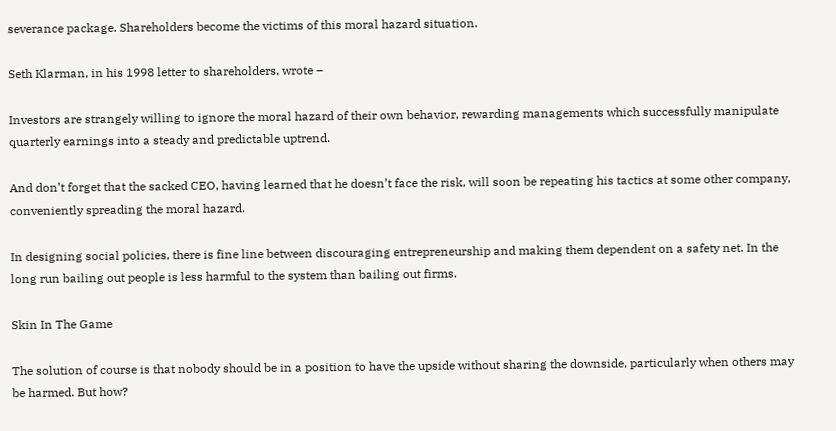severance package. Shareholders become the victims of this moral hazard situation.

Seth Klarman, in his 1998 letter to shareholders, wrote –

Investors are strangely willing to ignore the moral hazard of their own behavior, rewarding managements which successfully manipulate quarterly earnings into a steady and predictable uptrend.

And don’t forget that the sacked CEO, having learned that he doesn’t face the risk, will soon be repeating his tactics at some other company, conveniently spreading the moral hazard.

In designing social policies, there is fine line between discouraging entrepreneurship and making them dependent on a safety net. In the long run bailing out people is less harmful to the system than bailing out firms.

Skin In The Game

The solution of course is that nobody should be in a position to have the upside without sharing the downside, particularly when others may be harmed. But how?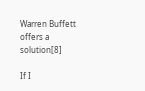Warren Buffett offers a solution[8]

If I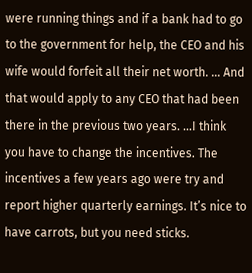were running things and if a bank had to go to the government for help, the CEO and his wife would forfeit all their net worth. … And that would apply to any CEO that had been there in the previous two years. …I think you have to change the incentives. The incentives a few years ago were try and report higher quarterly earnings. It’s nice to have carrots, but you need sticks.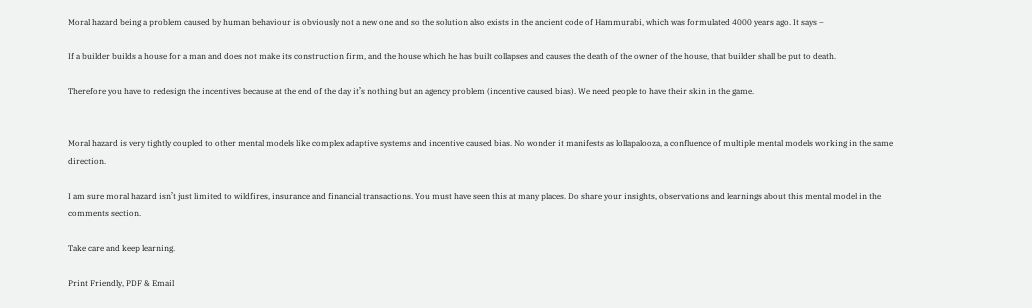Moral hazard being a problem caused by human behaviour is obviously not a new one and so the solution also exists in the ancient code of Hammurabi, which was formulated 4000 years ago. It says –

If a builder builds a house for a man and does not make its construction firm, and the house which he has built collapses and causes the death of the owner of the house, that builder shall be put to death.

Therefore you have to redesign the incentives because at the end of the day it’s nothing but an agency problem (incentive caused bias). We need people to have their skin in the game.


Moral hazard is very tightly coupled to other mental models like complex adaptive systems and incentive caused bias. No wonder it manifests as lollapalooza, a confluence of multiple mental models working in the same direction.

I am sure moral hazard isn’t just limited to wildfires, insurance and financial transactions. You must have seen this at many places. Do share your insights, observations and learnings about this mental model in the comments section.

Take care and keep learning.

Print Friendly, PDF & Email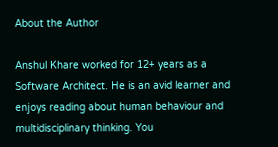About the Author

Anshul Khare worked for 12+ years as a Software Architect. He is an avid learner and enjoys reading about human behaviour and multidisciplinary thinking. You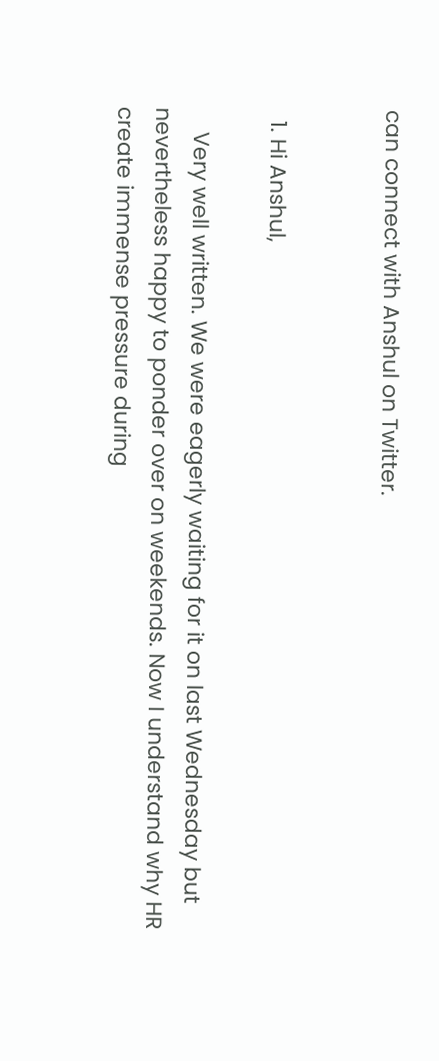can connect with Anshul on Twitter.


  1. Hi Anshul,

    Very well written. We were eagerly waiting for it on last Wednesday but nevertheless happy to ponder over on weekends. Now I understand why HR create immense pressure during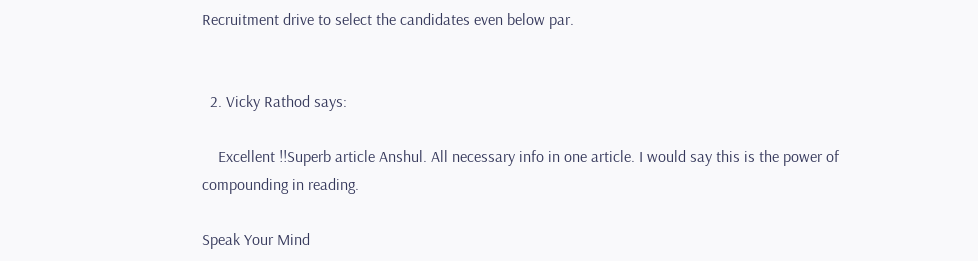Recruitment drive to select the candidates even below par.


  2. Vicky Rathod says:

    Excellent !!Superb article Anshul. All necessary info in one article. I would say this is the power of compounding in reading.

Speak Your Mind